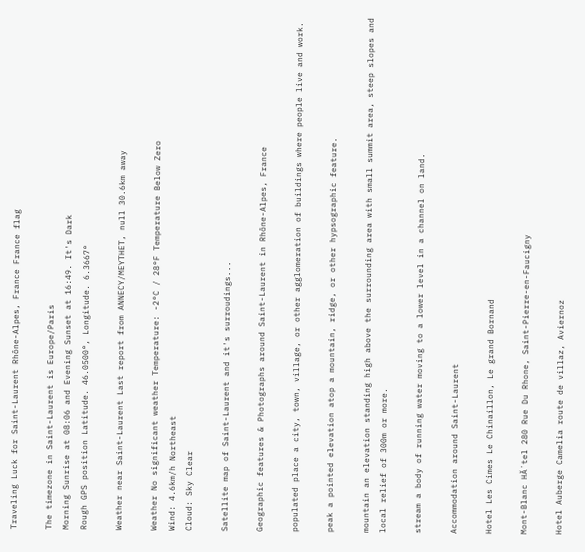Traveling Luck for Saint-Laurent Rhône-Alpes, France France flag

The timezone in Saint-Laurent is Europe/Paris
Morning Sunrise at 08:06 and Evening Sunset at 16:49. It's Dark
Rough GPS position Latitude. 46.0500°, Longitude. 6.3667°

Weather near Saint-Laurent Last report from ANNECY/MEYTHET, null 30.6km away

Weather No significant weather Temperature: -2°C / 28°F Temperature Below Zero
Wind: 4.6km/h Northeast
Cloud: Sky Clear

Satellite map of Saint-Laurent and it's surroudings...

Geographic features & Photographs around Saint-Laurent in Rhône-Alpes, France

populated place a city, town, village, or other agglomeration of buildings where people live and work.

peak a pointed elevation atop a mountain, ridge, or other hypsographic feature.

mountain an elevation standing high above the surrounding area with small summit area, steep slopes and local relief of 300m or more.

stream a body of running water moving to a lower level in a channel on land.

Accommodation around Saint-Laurent

Hotel Les Cimes Le Chinaillon, Le grand Bornand

Mont-Blanc HĂ´tel 280 Rue Du Rhone, Saint-Pierre-en-Faucigny

Hotel Auberge Camelia route de villaz, Aviernoz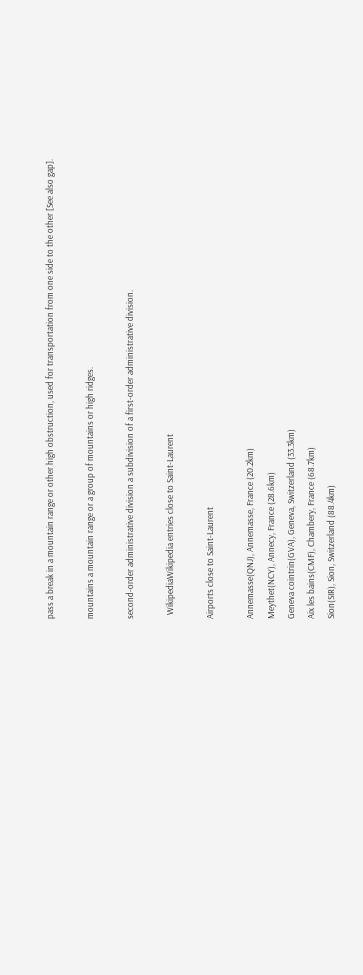pass a break in a mountain range or other high obstruction, used for transportation from one side to the other [See also gap].

mountains a mountain range or a group of mountains or high ridges.

second-order administrative division a subdivision of a first-order administrative division.

  WikipediaWikipedia entries close to Saint-Laurent

Airports close to Saint-Laurent

Annemasse(QNJ), Annemasse, France (20.2km)
Meythet(NCY), Annecy, France (28.6km)
Geneva cointrin(GVA), Geneva, Switzerland (33.3km)
Aix les bains(CMF), Chambery, France (68.7km)
Sion(SIR), Sion, Switzerland (88.4km)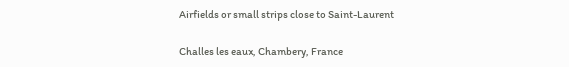Airfields or small strips close to Saint-Laurent

Challes les eaux, Chambery, France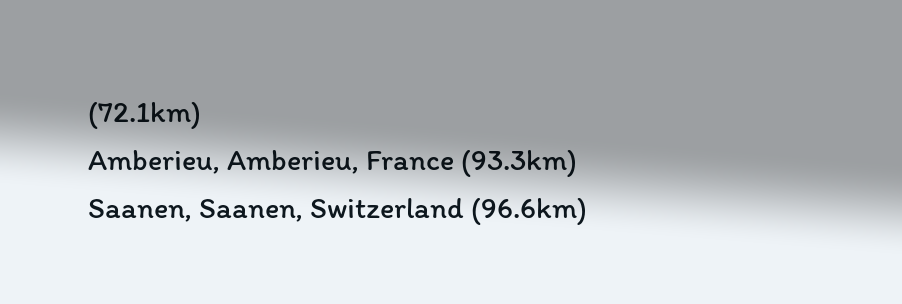(72.1km)
Amberieu, Amberieu, France (93.3km)
Saanen, Saanen, Switzerland (96.6km)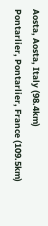Aosta, Aosta, Italy (98.4km)
Pontarlier, Pontarlier, France (109.5km)